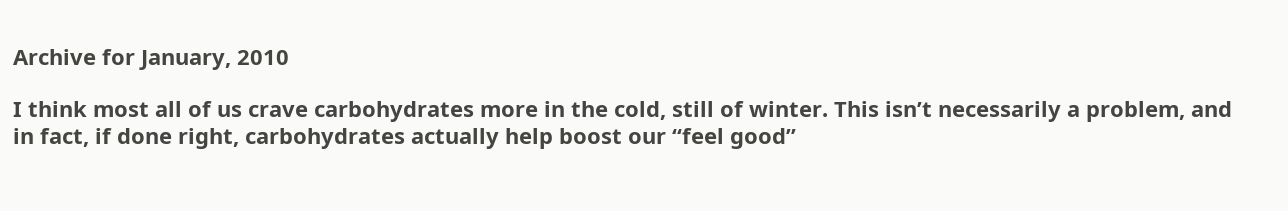Archive for January, 2010

I think most all of us crave carbohydrates more in the cold, still of winter. This isn’t necessarily a problem, and in fact, if done right, carbohydrates actually help boost our “feel good”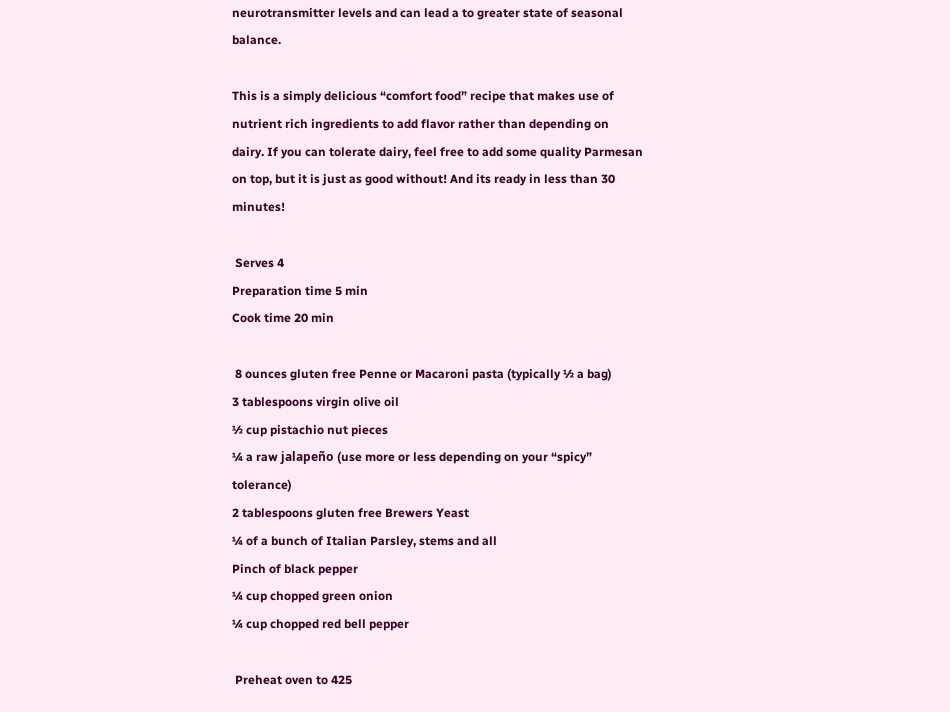neurotransmitter levels and can lead a to greater state of seasonal balance.

This is a simply delicious “comfort food” recipe that makes use of nutrient rich ingredients to add flavor rather than depending on dairy. If you can tolerate dairy, feel free to add some quality Parmesan on top, but it is just as good without! And its ready in less than 30 minutes!

 Serves 4
Preparation time 5 min
Cook time 20 min

 8 ounces gluten free Penne or Macaroni pasta (typically ½ a bag)
3 tablespoons virgin olive oil
½ cup pistachio nut pieces
¼ a raw jalapeño (use more or less depending on your “spicy” tolerance)
2 tablespoons gluten free Brewers Yeast
¼ of a bunch of Italian Parsley, stems and all
Pinch of black pepper
¼ cup chopped green onion
¼ cup chopped red bell pepper

 Preheat oven to 425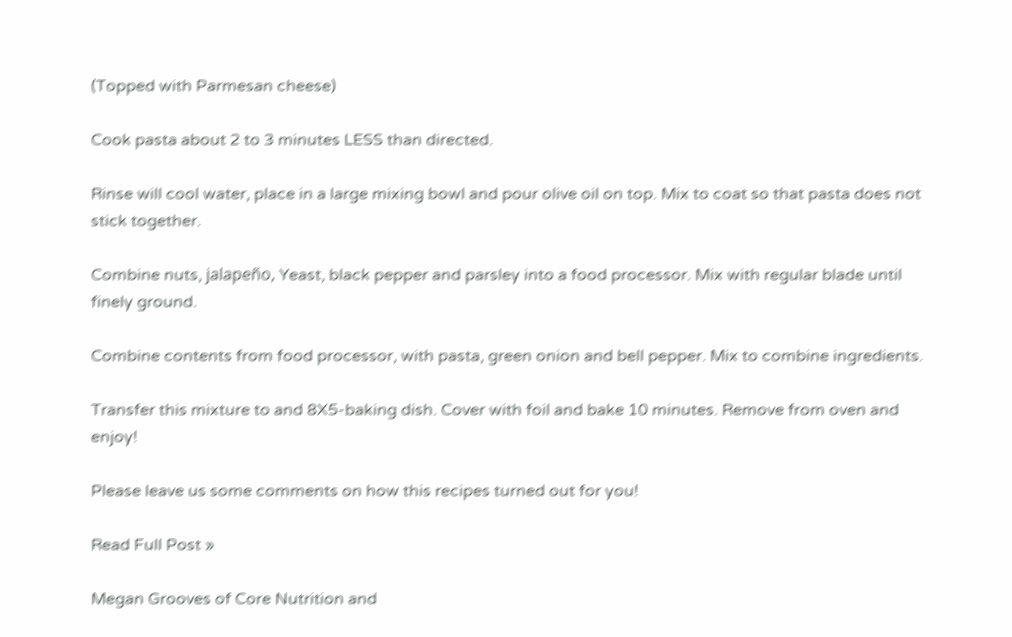(Topped with Parmesan cheese)

Cook pasta about 2 to 3 minutes LESS than directed.

Rinse will cool water, place in a large mixing bowl and pour olive oil on top. Mix to coat so that pasta does not stick together.

Combine nuts, jalapeño, Yeast, black pepper and parsley into a food processor. Mix with regular blade until finely ground.

Combine contents from food processor, with pasta, green onion and bell pepper. Mix to combine ingredients.

Transfer this mixture to and 8X5-baking dish. Cover with foil and bake 10 minutes. Remove from oven and enjoy!

Please leave us some comments on how this recipes turned out for you!

Read Full Post »

Megan Grooves of Core Nutrition and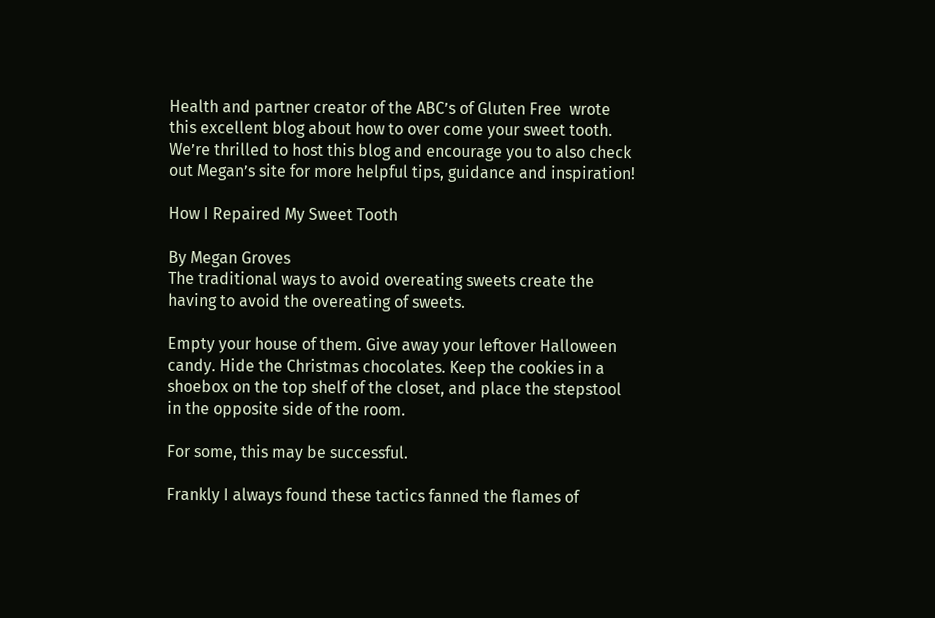Health and partner creator of the ABC’s of Gluten Free  wrote this excellent blog about how to over come your sweet tooth.  We’re thrilled to host this blog and encourage you to also check out Megan’s site for more helpful tips, guidance and inspiration!

How I Repaired My Sweet Tooth

By Megan Groves
The traditional ways to avoid overeating sweets create the having to avoid the overeating of sweets.

Empty your house of them. Give away your leftover Halloween candy. Hide the Christmas chocolates. Keep the cookies in a shoebox on the top shelf of the closet, and place the stepstool in the opposite side of the room.

For some, this may be successful.

Frankly I always found these tactics fanned the flames of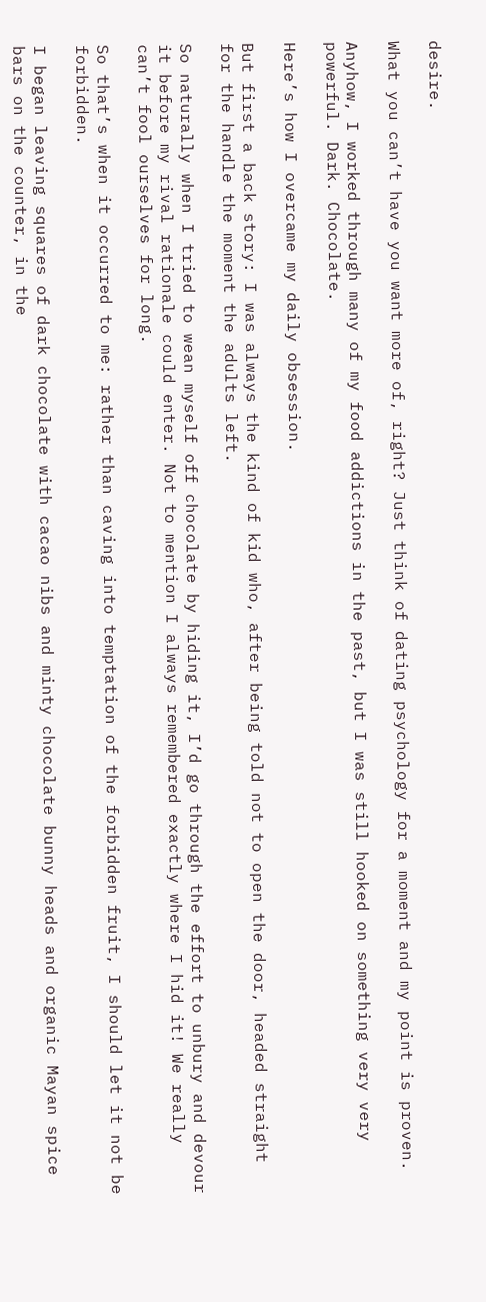desire.

What you can’t have you want more of, right? Just think of dating psychology for a moment and my point is proven.

Anyhow, I worked through many of my food addictions in the past, but I was still hooked on something very very powerful. Dark. Chocolate.

Here’s how I overcame my daily obsession.

But first a back story: I was always the kind of kid who, after being told not to open the door, headed straight for the handle the moment the adults left.

So naturally when I tried to wean myself off chocolate by hiding it, I’d go through the effort to unbury and devour it before my rival rationale could enter. Not to mention I always remembered exactly where I hid it! We really can’t fool ourselves for long.

So that’s when it occurred to me: rather than caving into temptation of the forbidden fruit, I should let it not be forbidden.

I began leaving squares of dark chocolate with cacao nibs and minty chocolate bunny heads and organic Mayan spice bars on the counter, in the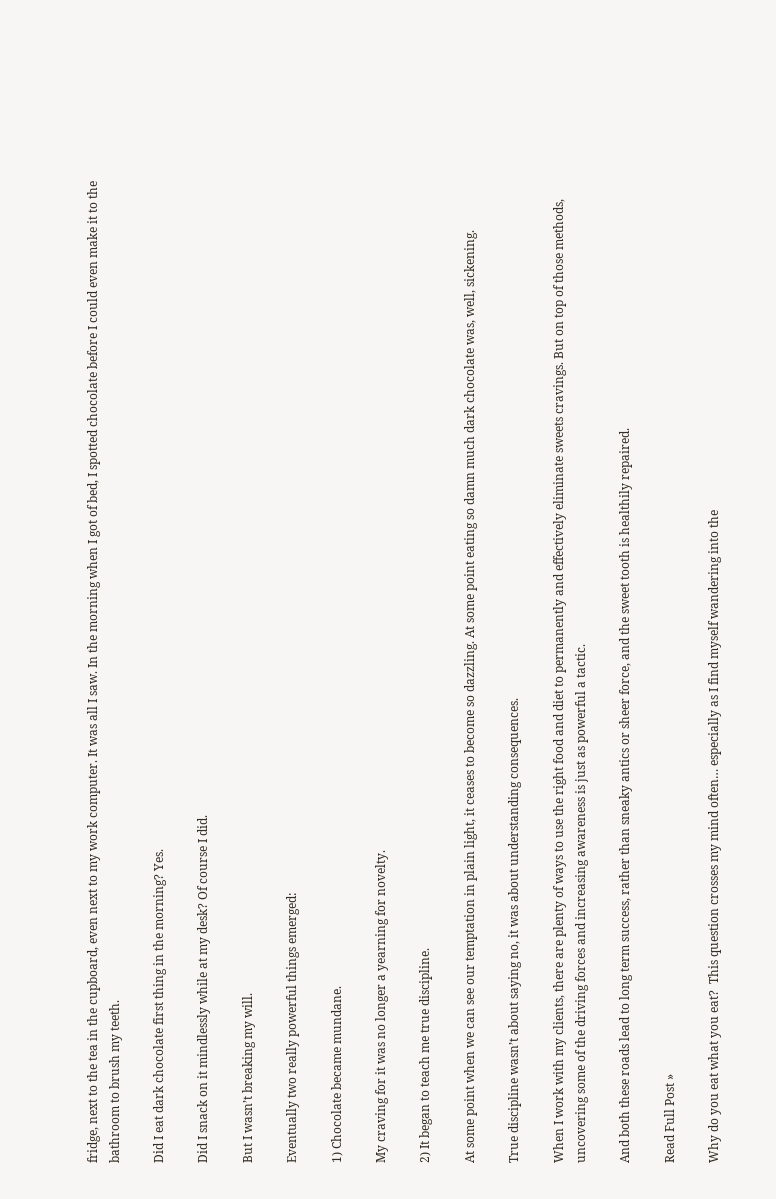fridge, next to the tea in the cupboard, even next to my work computer. It was all I saw. In the morning when I got of bed, I spotted chocolate before I could even make it to the bathroom to brush my teeth.

Did I eat dark chocolate first thing in the morning? Yes.

Did I snack on it mindlessly while at my desk? Of course I did.

But I wasn’t breaking my will.

Eventually two really powerful things emerged:

1) Chocolate became mundane.

My craving for it was no longer a yearning for novelty.

2) It began to teach me true discipline.

At some point when we can see our temptation in plain light, it ceases to become so dazzling. At some point eating so damn much dark chocolate was, well, sickening.

True discipline wasn’t about saying no, it was about understanding consequences.

When I work with my clients, there are plenty of ways to use the right food and diet to permanently and effectively eliminate sweets cravings. But on top of those methods, uncovering some of the driving forces and increasing awareness is just as powerful a tactic.

And both these roads lead to long term success, rather than sneaky antics or sheer force, and the sweet tooth is healthily repaired.

Read Full Post »

Why do you eat what you eat?  This question crosses my mind often… especially as I find myself wandering into the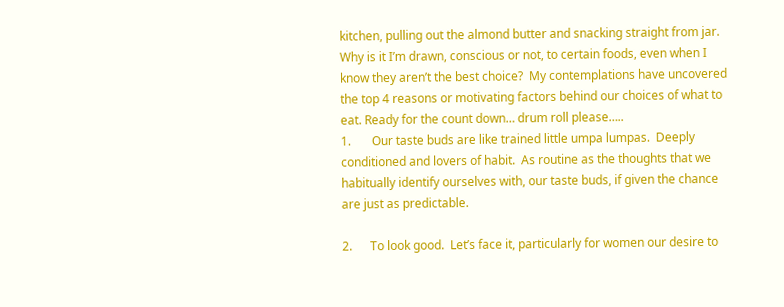kitchen, pulling out the almond butter and snacking straight from jar.    Why is it I’m drawn, conscious or not, to certain foods, even when I know they aren’t the best choice?  My contemplations have uncovered the top 4 reasons or motivating factors behind our choices of what to eat. Ready for the count down… drum roll please…..
1.       Our taste buds are like trained little umpa lumpas.  Deeply conditioned and lovers of habit.  As routine as the thoughts that we habitually identify ourselves with, our taste buds, if given the chance are just as predictable.

2.      To look good.  Let’s face it, particularly for women our desire to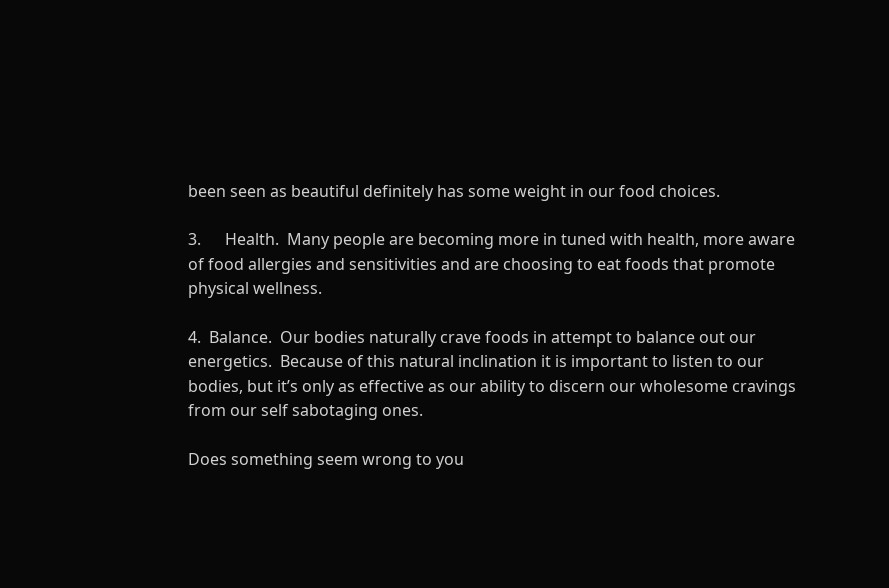been seen as beautiful definitely has some weight in our food choices.

3.      Health.  Many people are becoming more in tuned with health, more aware of food allergies and sensitivities and are choosing to eat foods that promote physical wellness.

4.  Balance.  Our bodies naturally crave foods in attempt to balance out our energetics.  Because of this natural inclination it is important to listen to our bodies, but it’s only as effective as our ability to discern our wholesome cravings from our self sabotaging ones.

Does something seem wrong to you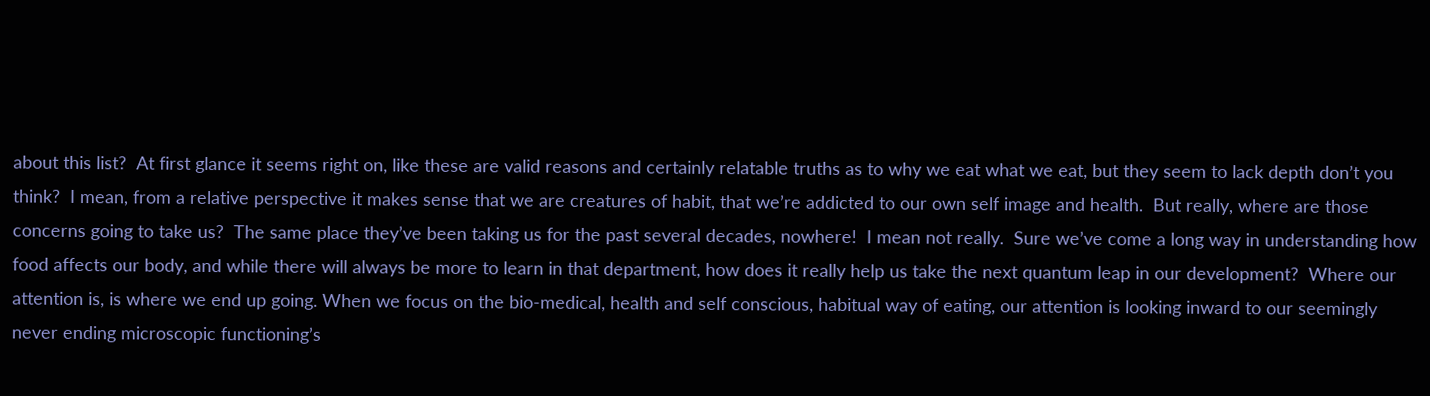about this list?  At first glance it seems right on, like these are valid reasons and certainly relatable truths as to why we eat what we eat, but they seem to lack depth don’t you think?  I mean, from a relative perspective it makes sense that we are creatures of habit, that we’re addicted to our own self image and health.  But really, where are those concerns going to take us?  The same place they’ve been taking us for the past several decades, nowhere!  I mean not really.  Sure we’ve come a long way in understanding how food affects our body, and while there will always be more to learn in that department, how does it really help us take the next quantum leap in our development?  Where our attention is, is where we end up going. When we focus on the bio-medical, health and self conscious, habitual way of eating, our attention is looking inward to our seemingly never ending microscopic functioning’s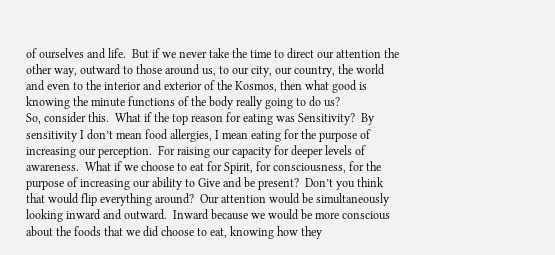of ourselves and life.  But if we never take the time to direct our attention the other way, outward to those around us, to our city, our country, the world and even to the interior and exterior of the Kosmos, then what good is knowing the minute functions of the body really going to do us?
So, consider this.  What if the top reason for eating was Sensitivity?  By sensitivity I don’t mean food allergies, I mean eating for the purpose of increasing our perception.  For raising our capacity for deeper levels of awareness.  What if we choose to eat for Spirit, for consciousness, for the purpose of increasing our ability to Give and be present?  Don’t you think that would flip everything around?  Our attention would be simultaneously looking inward and outward.  Inward because we would be more conscious about the foods that we did choose to eat, knowing how they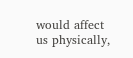would affect us physically,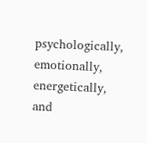psychologically, emotionally, energetically, and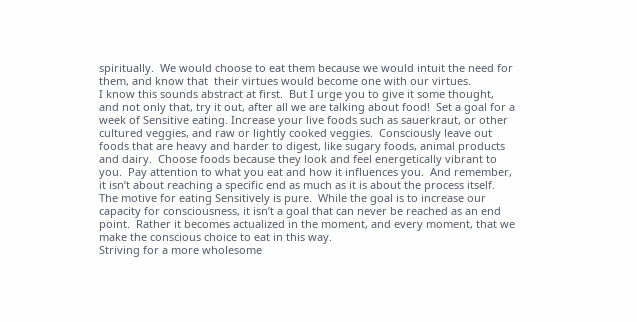spiritually.  We would choose to eat them because we would intuit the need for them, and know that  their virtues would become one with our virtues.
I know this sounds abstract at first.  But I urge you to give it some thought, and not only that, try it out, after all we are talking about food!  Set a goal for a week of Sensitive eating. Increase your live foods such as sauerkraut, or other cultured veggies, and raw or lightly cooked veggies.  Consciously leave out foods that are heavy and harder to digest, like sugary foods, animal products and dairy.  Choose foods because they look and feel energetically vibrant to you.  Pay attention to what you eat and how it influences you.  And remember, it isn’t about reaching a specific end as much as it is about the process itself.  The motive for eating Sensitively is pure.  While the goal is to increase our capacity for consciousness, it isn’t a goal that can never be reached as an end point.  Rather it becomes actualized in the moment, and every moment, that we  make the conscious choice to eat in this way.
Striving for a more wholesome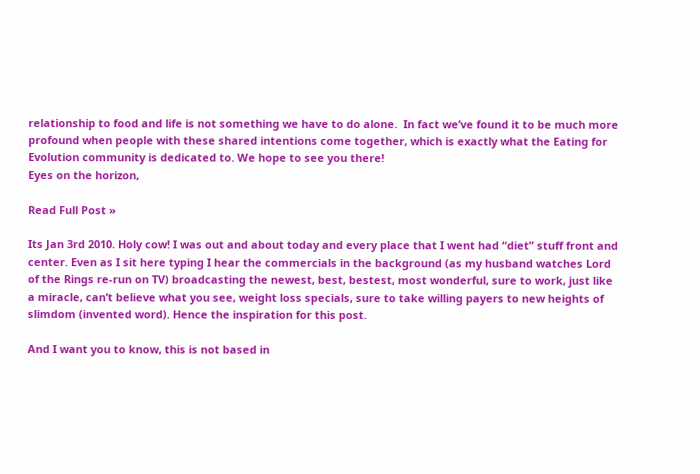relationship to food and life is not something we have to do alone.  In fact we’ve found it to be much more profound when people with these shared intentions come together, which is exactly what the Eating for Evolution community is dedicated to. We hope to see you there!
Eyes on the horizon,

Read Full Post »

Its Jan 3rd 2010. Holy cow! I was out and about today and every place that I went had “diet” stuff front and center. Even as I sit here typing I hear the commercials in the background (as my husband watches Lord of the Rings re-run on TV) broadcasting the newest, best, bestest, most wonderful, sure to work, just like a miracle, can’t believe what you see, weight loss specials, sure to take willing payers to new heights of slimdom (invented word). Hence the inspiration for this post.

And I want you to know, this is not based in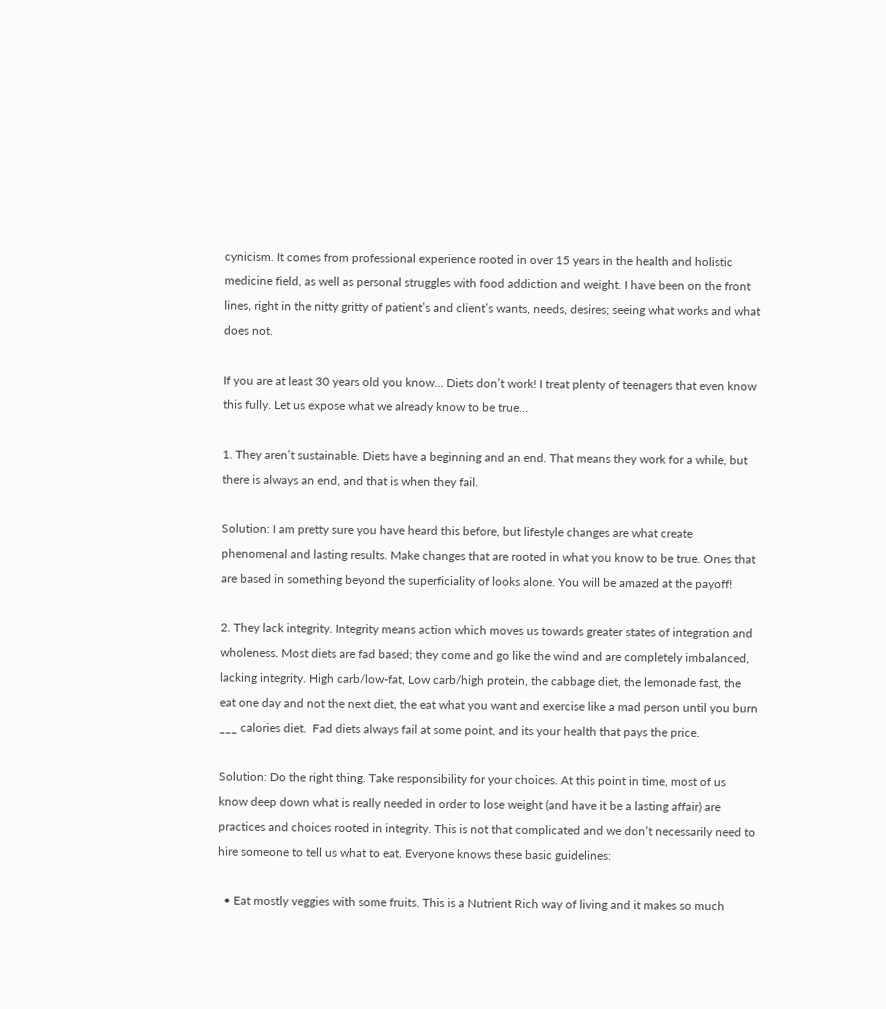cynicism. It comes from professional experience rooted in over 15 years in the health and holistic medicine field, as well as personal struggles with food addiction and weight. I have been on the front lines, right in the nitty gritty of patient’s and client’s wants, needs, desires; seeing what works and what does not.

If you are at least 30 years old you know… Diets don’t work! I treat plenty of teenagers that even know this fully. Let us expose what we already know to be true…

1. They aren’t sustainable. Diets have a beginning and an end. That means they work for a while, but there is always an end, and that is when they fail.

Solution: I am pretty sure you have heard this before, but lifestyle changes are what create phenomenal and lasting results. Make changes that are rooted in what you know to be true. Ones that are based in something beyond the superficiality of looks alone. You will be amazed at the payoff!

2. They lack integrity. Integrity means action which moves us towards greater states of integration and wholeness. Most diets are fad based; they come and go like the wind and are completely imbalanced, lacking integrity. High carb/low-fat, Low carb/high protein, the cabbage diet, the lemonade fast, the eat one day and not the next diet, the eat what you want and exercise like a mad person until you burn ___ calories diet.  Fad diets always fail at some point, and its your health that pays the price.

Solution: Do the right thing. Take responsibility for your choices. At this point in time, most of us know deep down what is really needed in order to lose weight (and have it be a lasting affair) are practices and choices rooted in integrity. This is not that complicated and we don’t necessarily need to hire someone to tell us what to eat. Everyone knows these basic guidelines:

  • Eat mostly veggies with some fruits. This is a Nutrient Rich way of living and it makes so much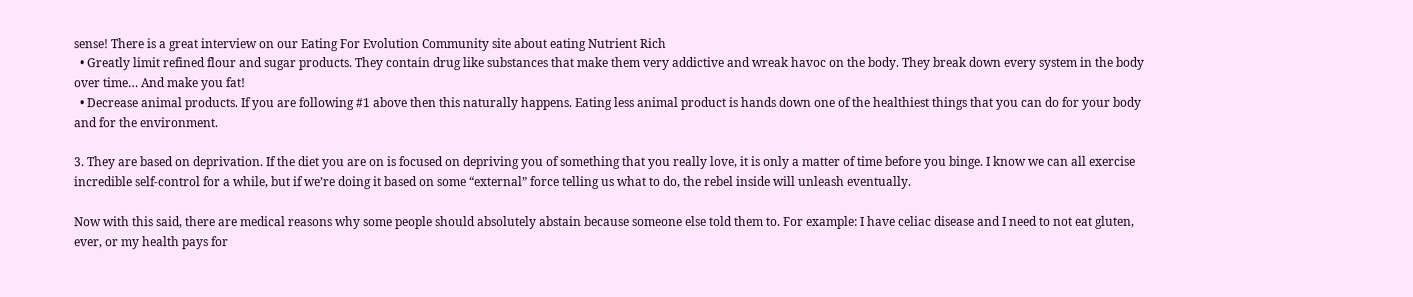sense! There is a great interview on our Eating For Evolution Community site about eating Nutrient Rich
  • Greatly limit refined flour and sugar products. They contain drug like substances that make them very addictive and wreak havoc on the body. They break down every system in the body over time… And make you fat!
  • Decrease animal products. If you are following #1 above then this naturally happens. Eating less animal product is hands down one of the healthiest things that you can do for your body and for the environment.

3. They are based on deprivation. If the diet you are on is focused on depriving you of something that you really love, it is only a matter of time before you binge. I know we can all exercise incredible self-control for a while, but if we’re doing it based on some “external” force telling us what to do, the rebel inside will unleash eventually.

Now with this said, there are medical reasons why some people should absolutely abstain because someone else told them to. For example: I have celiac disease and I need to not eat gluten, ever, or my health pays for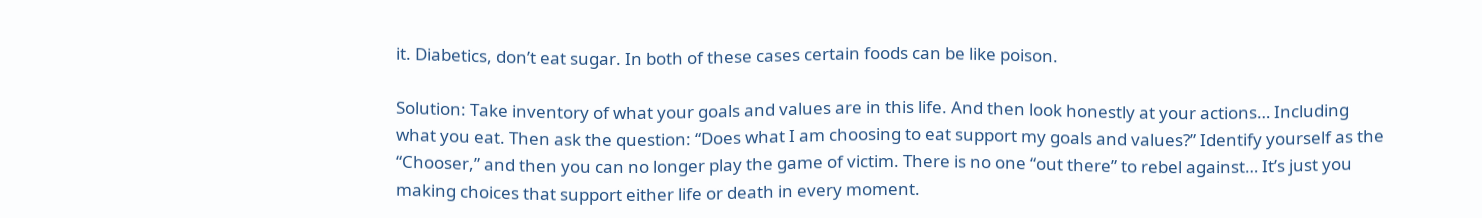it. Diabetics, don’t eat sugar. In both of these cases certain foods can be like poison.

Solution: Take inventory of what your goals and values are in this life. And then look honestly at your actions… Including what you eat. Then ask the question: “Does what I am choosing to eat support my goals and values?” Identify yourself as the “Chooser,” and then you can no longer play the game of victim. There is no one “out there” to rebel against… It’s just you making choices that support either life or death in every moment.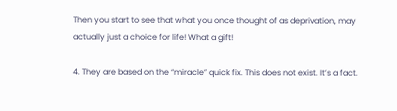Then you start to see that what you once thought of as deprivation, may actually just a choice for life! What a gift!

4. They are based on the “miracle” quick fix. This does not exist. It’s a fact.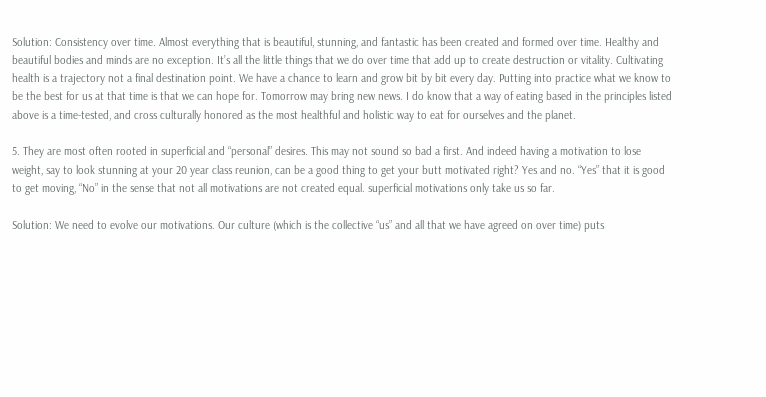Solution: Consistency over time. Almost everything that is beautiful, stunning, and fantastic has been created and formed over time. Healthy and beautiful bodies and minds are no exception. It’s all the little things that we do over time that add up to create destruction or vitality. Cultivating health is a trajectory not a final destination point. We have a chance to learn and grow bit by bit every day. Putting into practice what we know to be the best for us at that time is that we can hope for. Tomorrow may bring new news. I do know that a way of eating based in the principles listed above is a time-tested, and cross culturally honored as the most healthful and holistic way to eat for ourselves and the planet.

5. They are most often rooted in superficial and “personal” desires. This may not sound so bad a first. And indeed having a motivation to lose weight, say to look stunning at your 20 year class reunion, can be a good thing to get your butt motivated right? Yes and no. “Yes” that it is good to get moving, “No” in the sense that not all motivations are not created equal. superficial motivations only take us so far.

Solution: We need to evolve our motivations. Our culture (which is the collective “us” and all that we have agreed on over time) puts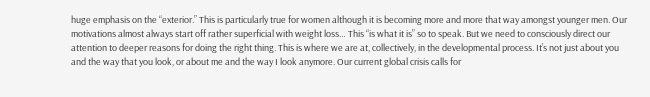huge emphasis on the “exterior.” This is particularly true for women although it is becoming more and more that way amongst younger men. Our motivations almost always start off rather superficial with weight loss… This “is what it is” so to speak. But we need to consciously direct our attention to deeper reasons for doing the right thing. This is where we are at, collectively, in the developmental process. It’s not just about you and the way that you look, or about me and the way I look anymore. Our current global crisis calls for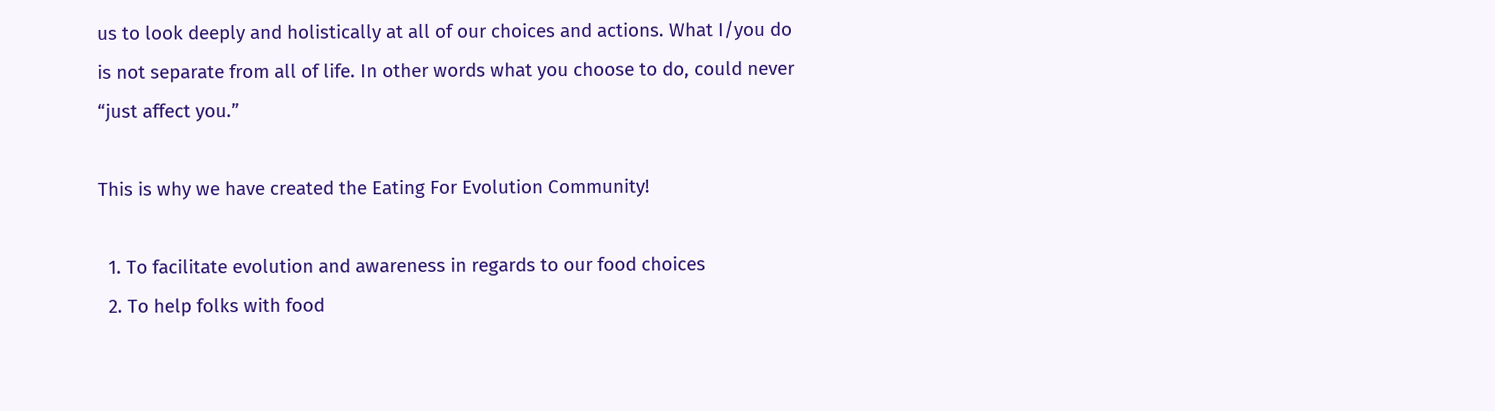us to look deeply and holistically at all of our choices and actions. What I/you do is not separate from all of life. In other words what you choose to do, could never “just affect you.”

This is why we have created the Eating For Evolution Community!

  1. To facilitate evolution and awareness in regards to our food choices
  2. To help folks with food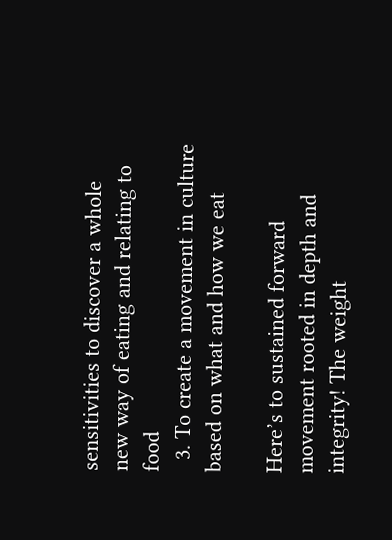sensitivities to discover a whole new way of eating and relating to food
  3. To create a movement in culture based on what and how we eat

Here’s to sustained forward movement rooted in depth and integrity! The weight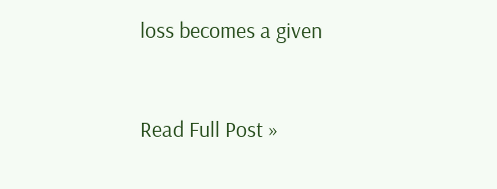loss becomes a given


Read Full Post »